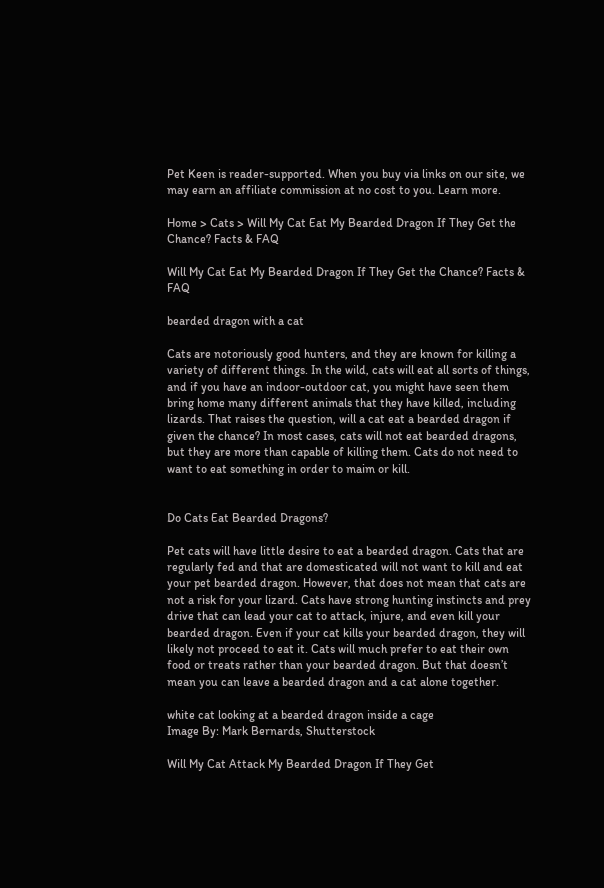Pet Keen is reader-supported. When you buy via links on our site, we may earn an affiliate commission at no cost to you. Learn more.

Home > Cats > Will My Cat Eat My Bearded Dragon If They Get the Chance? Facts & FAQ

Will My Cat Eat My Bearded Dragon If They Get the Chance? Facts & FAQ

bearded dragon with a cat

Cats are notoriously good hunters, and they are known for killing a variety of different things. In the wild, cats will eat all sorts of things, and if you have an indoor-outdoor cat, you might have seen them bring home many different animals that they have killed, including lizards. That raises the question, will a cat eat a bearded dragon if given the chance? In most cases, cats will not eat bearded dragons, but they are more than capable of killing them. Cats do not need to want to eat something in order to maim or kill.


Do Cats Eat Bearded Dragons?

Pet cats will have little desire to eat a bearded dragon. Cats that are regularly fed and that are domesticated will not want to kill and eat your pet bearded dragon. However, that does not mean that cats are not a risk for your lizard. Cats have strong hunting instincts and prey drive that can lead your cat to attack, injure, and even kill your bearded dragon. Even if your cat kills your bearded dragon, they will likely not proceed to eat it. Cats will much prefer to eat their own food or treats rather than your bearded dragon. But that doesn’t mean you can leave a bearded dragon and a cat alone together.

white cat looking at a bearded dragon inside a cage
Image By: Mark Bernards, Shutterstock

Will My Cat Attack My Bearded Dragon If They Get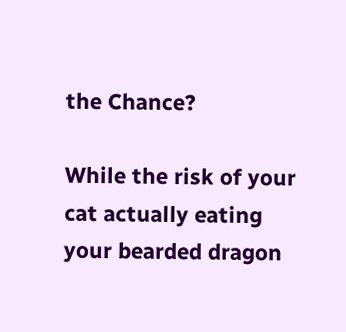the Chance?

While the risk of your cat actually eating your bearded dragon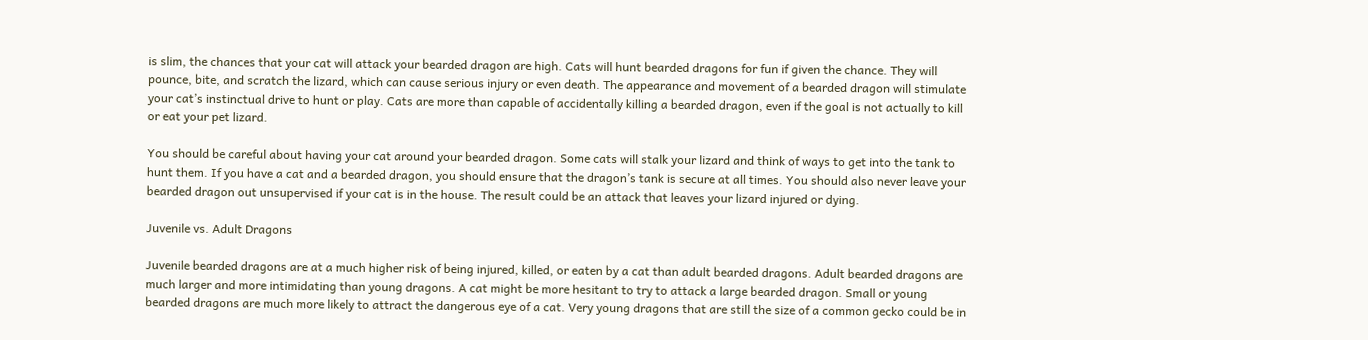is slim, the chances that your cat will attack your bearded dragon are high. Cats will hunt bearded dragons for fun if given the chance. They will pounce, bite, and scratch the lizard, which can cause serious injury or even death. The appearance and movement of a bearded dragon will stimulate your cat’s instinctual drive to hunt or play. Cats are more than capable of accidentally killing a bearded dragon, even if the goal is not actually to kill or eat your pet lizard.

You should be careful about having your cat around your bearded dragon. Some cats will stalk your lizard and think of ways to get into the tank to hunt them. If you have a cat and a bearded dragon, you should ensure that the dragon’s tank is secure at all times. You should also never leave your bearded dragon out unsupervised if your cat is in the house. The result could be an attack that leaves your lizard injured or dying.

Juvenile vs. Adult Dragons

Juvenile bearded dragons are at a much higher risk of being injured, killed, or eaten by a cat than adult bearded dragons. Adult bearded dragons are much larger and more intimidating than young dragons. A cat might be more hesitant to try to attack a large bearded dragon. Small or young bearded dragons are much more likely to attract the dangerous eye of a cat. Very young dragons that are still the size of a common gecko could be in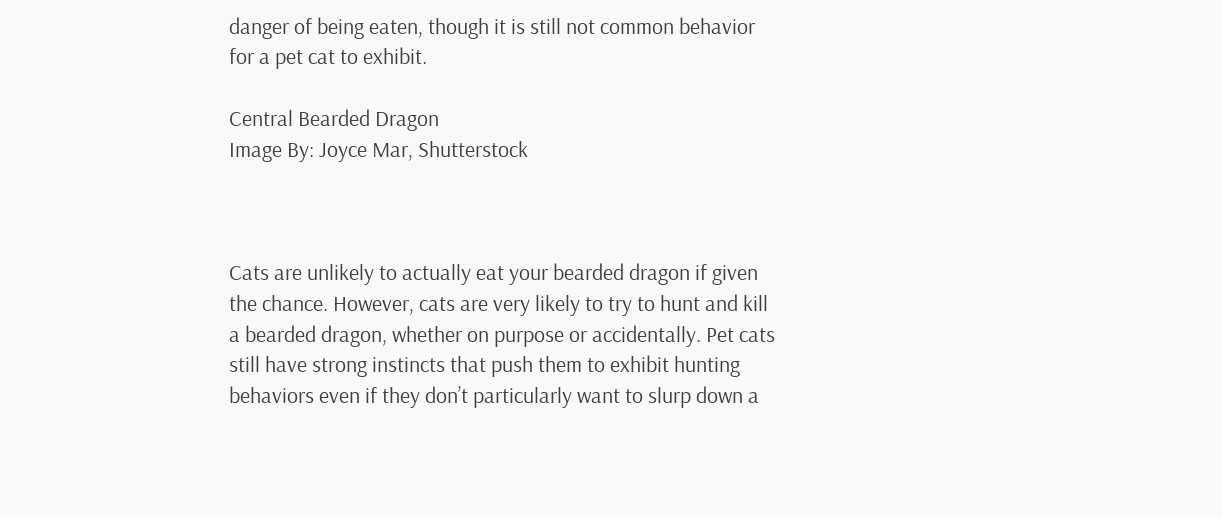danger of being eaten, though it is still not common behavior for a pet cat to exhibit.

Central Bearded Dragon
Image By: Joyce Mar, Shutterstock



Cats are unlikely to actually eat your bearded dragon if given the chance. However, cats are very likely to try to hunt and kill a bearded dragon, whether on purpose or accidentally. Pet cats still have strong instincts that push them to exhibit hunting behaviors even if they don’t particularly want to slurp down a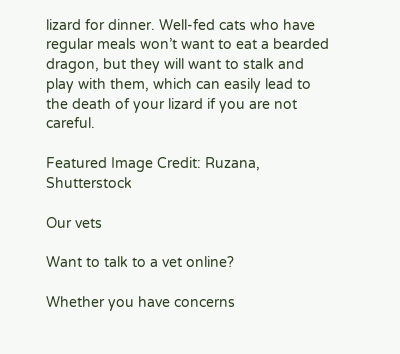lizard for dinner. Well-fed cats who have regular meals won’t want to eat a bearded dragon, but they will want to stalk and play with them, which can easily lead to the death of your lizard if you are not careful.

Featured Image Credit: Ruzana, Shutterstock

Our vets

Want to talk to a vet online?

Whether you have concerns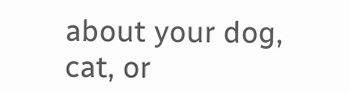about your dog, cat, or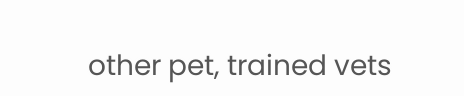other pet, trained vets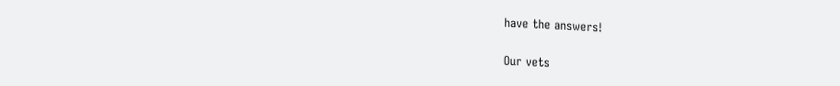have the answers!

Our vets